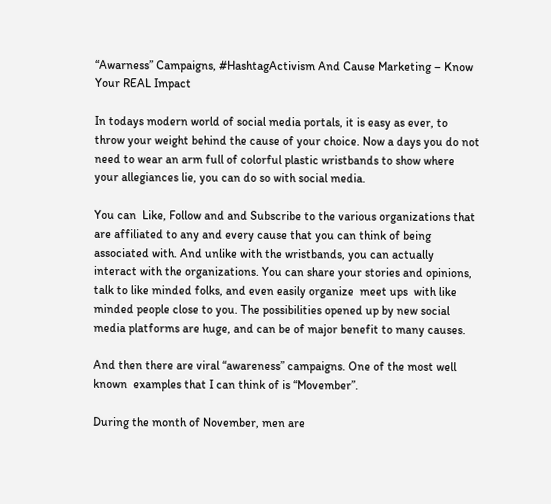“Awarness” Campaigns, #HashtagActivism And Cause Marketing – Know Your REAL Impact

In todays modern world of social media portals, it is easy as ever, to throw your weight behind the cause of your choice. Now a days you do not need to wear an arm full of colorful plastic wristbands to show where your allegiances lie, you can do so with social media.

You can  Like, Follow and and Subscribe to the various organizations that are affiliated to any and every cause that you can think of being associated with. And unlike with the wristbands, you can actually interact with the organizations. You can share your stories and opinions, talk to like minded folks, and even easily organize  meet ups  with like minded people close to you. The possibilities opened up by new social media platforms are huge, and can be of major benefit to many causes.

And then there are viral “awareness” campaigns. One of the most well known  examples that I can think of is “Movember”.

During the month of November, men are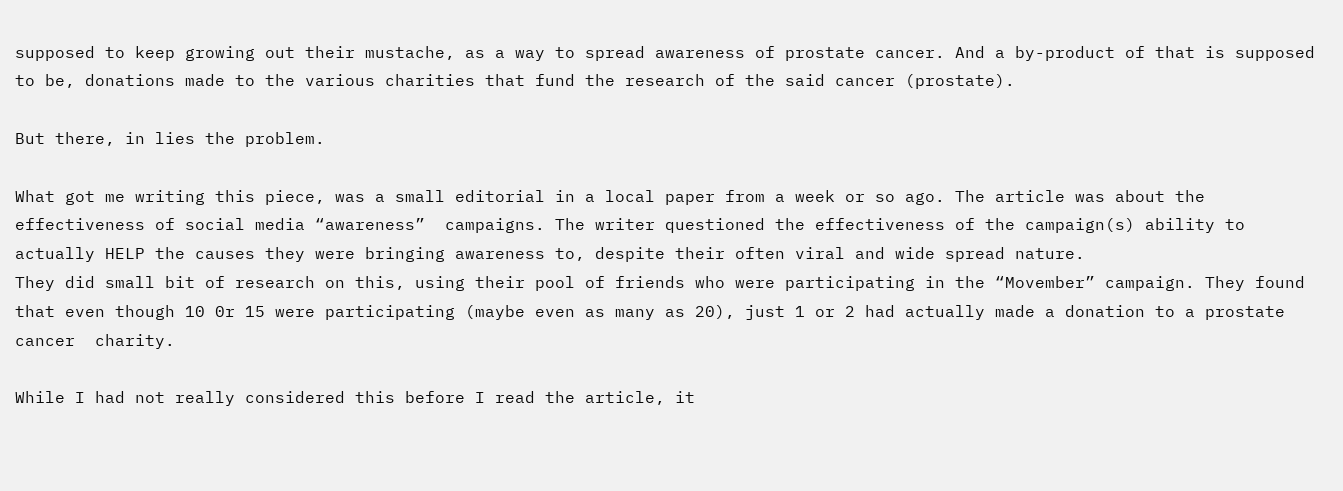supposed to keep growing out their mustache, as a way to spread awareness of prostate cancer. And a by-product of that is supposed to be, donations made to the various charities that fund the research of the said cancer (prostate).

But there, in lies the problem.

What got me writing this piece, was a small editorial in a local paper from a week or so ago. The article was about the effectiveness of social media “awareness”  campaigns. The writer questioned the effectiveness of the campaign(s) ability to actually HELP the causes they were bringing awareness to, despite their often viral and wide spread nature.
They did small bit of research on this, using their pool of friends who were participating in the “Movember” campaign. They found that even though 10 0r 15 were participating (maybe even as many as 20), just 1 or 2 had actually made a donation to a prostate cancer  charity.

While I had not really considered this before I read the article, it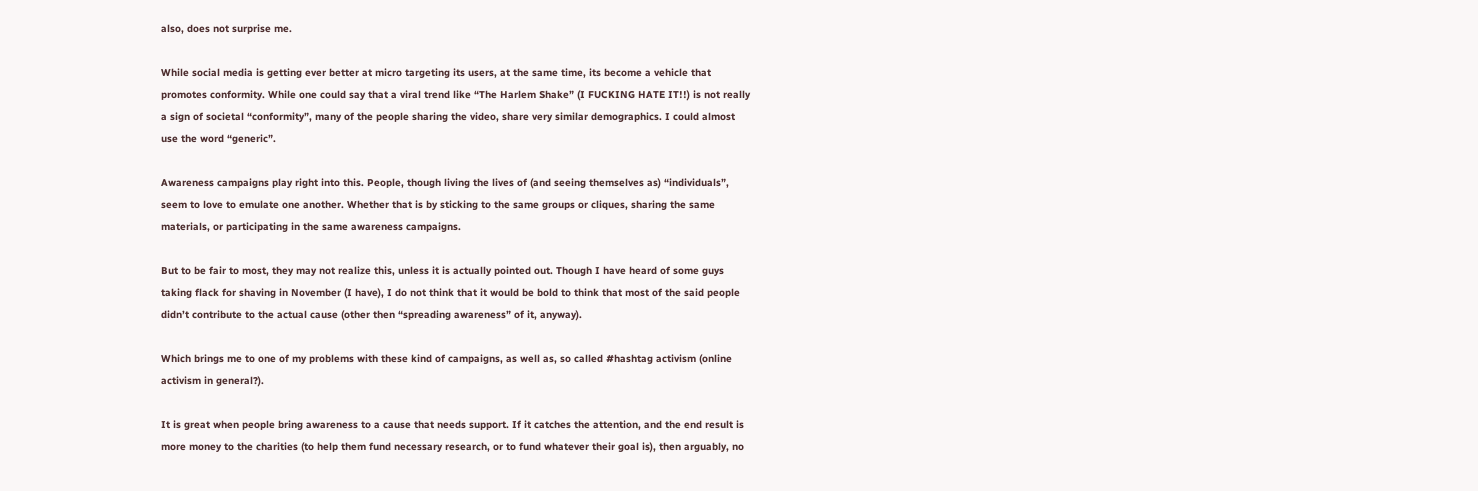also, does not surprise me.

While social media is getting ever better at micro targeting its users, at the same time, its become a vehicle that promotes conformity. While one could say that a viral trend like “The Harlem Shake” (I FUCKING HATE IT!!) is not really a sign of societal “conformity”, many of the people sharing the video, share very similar demographics. I could almost use the word “generic”.

Awareness campaigns play right into this. People, though living the lives of (and seeing themselves as) “individuals”, seem to love to emulate one another. Whether that is by sticking to the same groups or cliques, sharing the same materials, or participating in the same awareness campaigns.

But to be fair to most, they may not realize this, unless it is actually pointed out. Though I have heard of some guys taking flack for shaving in November (I have), I do not think that it would be bold to think that most of the said people didn’t contribute to the actual cause (other then “spreading awareness” of it, anyway).

Which brings me to one of my problems with these kind of campaigns, as well as, so called #hashtag activism (online activism in general?).

It is great when people bring awareness to a cause that needs support. If it catches the attention, and the end result is more money to the charities (to help them fund necessary research, or to fund whatever their goal is), then arguably, no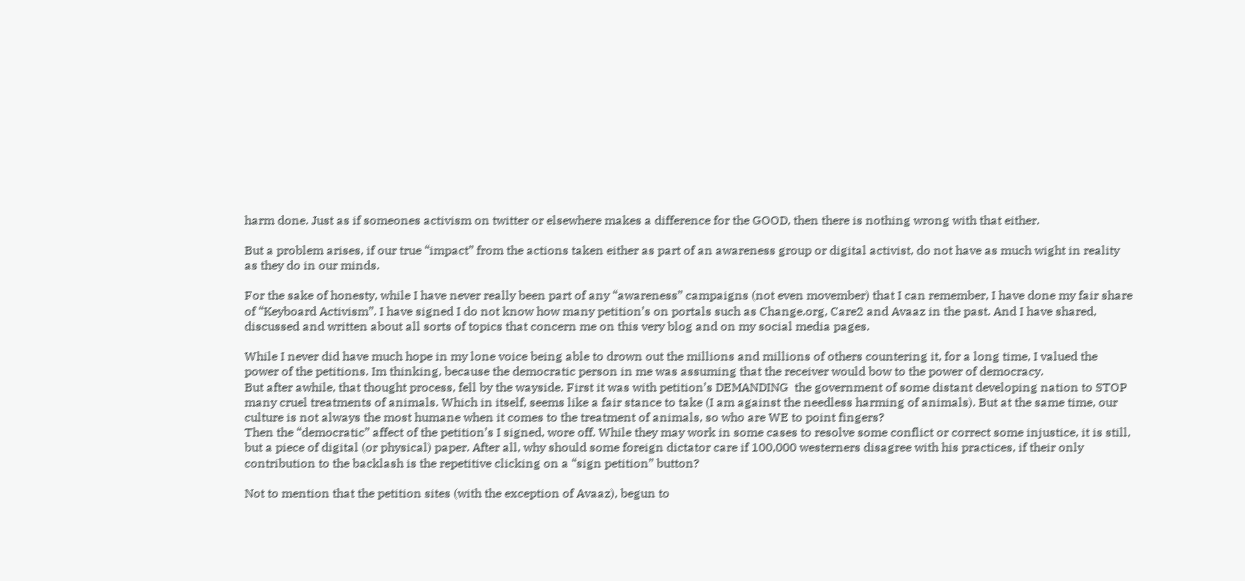harm done. Just as if someones activism on twitter or elsewhere makes a difference for the GOOD, then there is nothing wrong with that either.

But a problem arises, if our true “impact” from the actions taken either as part of an awareness group or digital activist, do not have as much wight in reality as they do in our minds.

For the sake of honesty, while I have never really been part of any “awareness” campaigns (not even movember) that I can remember, I have done my fair share of “Keyboard Activism”. I have signed I do not know how many petition’s on portals such as Change.org, Care2 and Avaaz in the past. And I have shared, discussed and written about all sorts of topics that concern me on this very blog and on my social media pages.

While I never did have much hope in my lone voice being able to drown out the millions and millions of others countering it, for a long time, I valued the power of the petitions. Im thinking, because the democratic person in me was assuming that the receiver would bow to the power of democracy.
But after awhile, that thought process, fell by the wayside. First it was with petition’s DEMANDING  the government of some distant developing nation to STOP many cruel treatments of animals. Which in itself, seems like a fair stance to take (I am against the needless harming of animals). But at the same time, our culture is not always the most humane when it comes to the treatment of animals, so who are WE to point fingers?
Then the “democratic” affect of the petition’s I signed, wore off. While they may work in some cases to resolve some conflict or correct some injustice, it is still, but a piece of digital (or physical) paper. After all, why should some foreign dictator care if 100,000 westerners disagree with his practices, if their only contribution to the backlash is the repetitive clicking on a “sign petition” button?

Not to mention that the petition sites (with the exception of Avaaz), begun to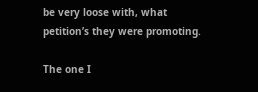be very loose with, what petition’s they were promoting.

The one I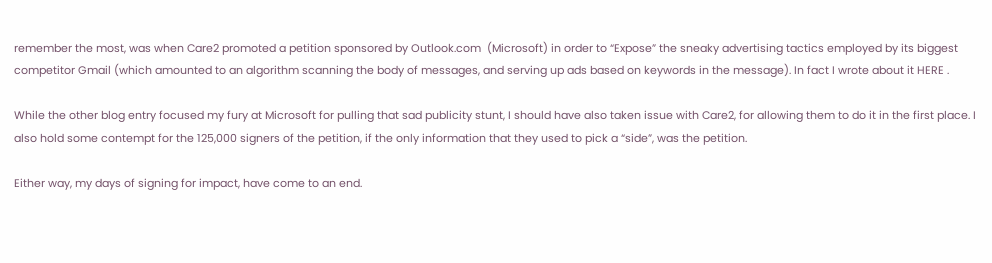remember the most, was when Care2 promoted a petition sponsored by Outlook.com  (Microsoft) in order to “Expose” the sneaky advertising tactics employed by its biggest competitor Gmail (which amounted to an algorithm scanning the body of messages, and serving up ads based on keywords in the message). In fact I wrote about it HERE .

While the other blog entry focused my fury at Microsoft for pulling that sad publicity stunt, I should have also taken issue with Care2, for allowing them to do it in the first place. I also hold some contempt for the 125,000 signers of the petition, if the only information that they used to pick a “side”, was the petition.

Either way, my days of signing for impact, have come to an end.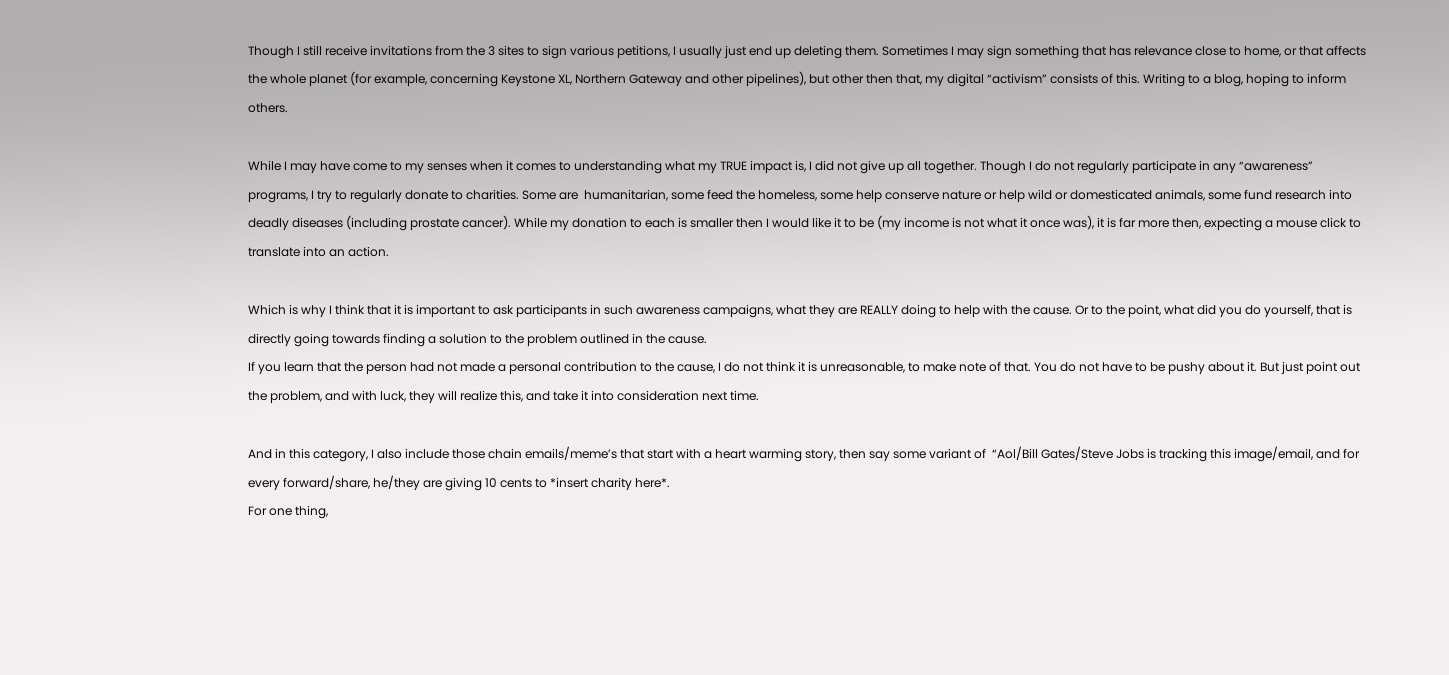Though I still receive invitations from the 3 sites to sign various petitions, I usually just end up deleting them. Sometimes I may sign something that has relevance close to home, or that affects the whole planet (for example, concerning Keystone XL, Northern Gateway and other pipelines), but other then that, my digital “activism” consists of this. Writing to a blog, hoping to inform others.

While I may have come to my senses when it comes to understanding what my TRUE impact is, I did not give up all together. Though I do not regularly participate in any “awareness” programs, I try to regularly donate to charities. Some are  humanitarian, some feed the homeless, some help conserve nature or help wild or domesticated animals, some fund research into deadly diseases (including prostate cancer). While my donation to each is smaller then I would like it to be (my income is not what it once was), it is far more then, expecting a mouse click to translate into an action.

Which is why I think that it is important to ask participants in such awareness campaigns, what they are REALLY doing to help with the cause. Or to the point, what did you do yourself, that is directly going towards finding a solution to the problem outlined in the cause.
If you learn that the person had not made a personal contribution to the cause, I do not think it is unreasonable, to make note of that. You do not have to be pushy about it. But just point out the problem, and with luck, they will realize this, and take it into consideration next time.

And in this category, I also include those chain emails/meme’s that start with a heart warming story, then say some variant of  “Aol/Bill Gates/Steve Jobs is tracking this image/email, and for every forward/share, he/they are giving 10 cents to *insert charity here*.
For one thing,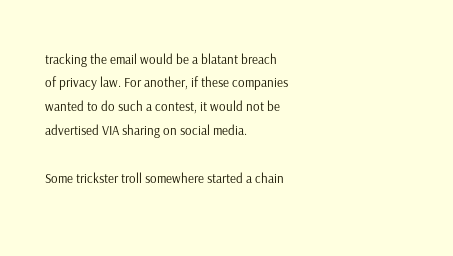tracking the email would be a blatant breach of privacy law. For another, if these companies wanted to do such a contest, it would not be advertised VIA sharing on social media.

Some trickster troll somewhere started a chain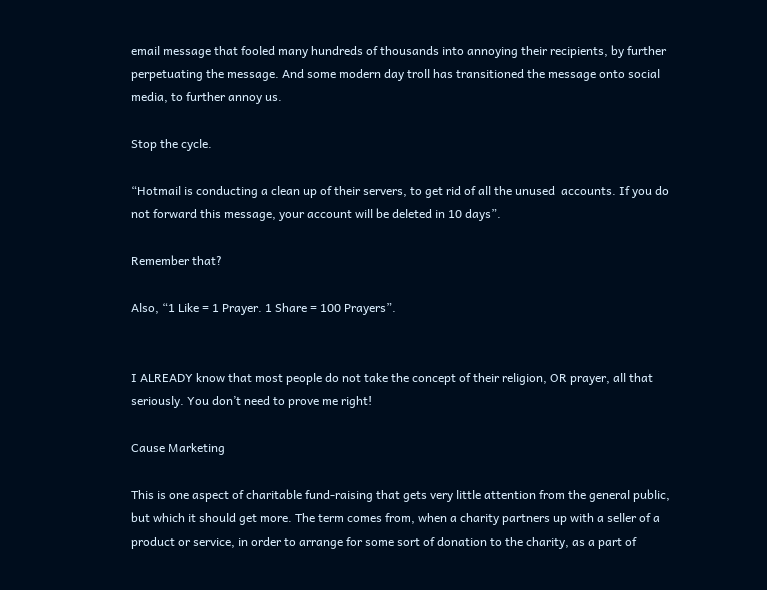email message that fooled many hundreds of thousands into annoying their recipients, by further perpetuating the message. And some modern day troll has transitioned the message onto social media, to further annoy us.

Stop the cycle.

“Hotmail is conducting a clean up of their servers, to get rid of all the unused  accounts. If you do not forward this message, your account will be deleted in 10 days”.

Remember that?

Also, “1 Like = 1 Prayer. 1 Share = 100 Prayers”.


I ALREADY know that most people do not take the concept of their religion, OR prayer, all that seriously. You don’t need to prove me right!

Cause Marketing

This is one aspect of charitable fund-raising that gets very little attention from the general public, but which it should get more. The term comes from, when a charity partners up with a seller of a product or service, in order to arrange for some sort of donation to the charity, as a part of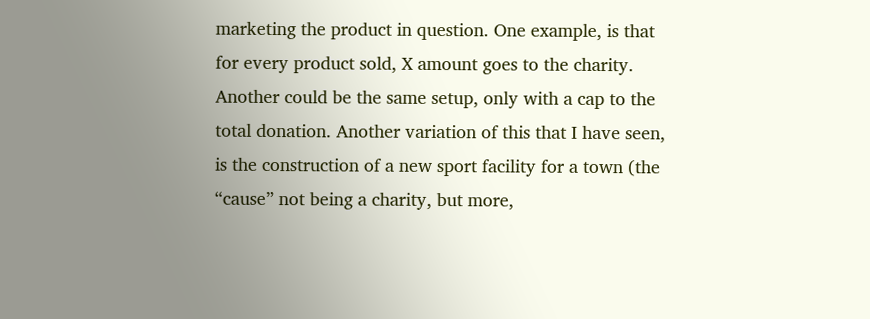marketing the product in question. One example, is that for every product sold, X amount goes to the charity. Another could be the same setup, only with a cap to the total donation. Another variation of this that I have seen, is the construction of a new sport facility for a town (the “cause” not being a charity, but more,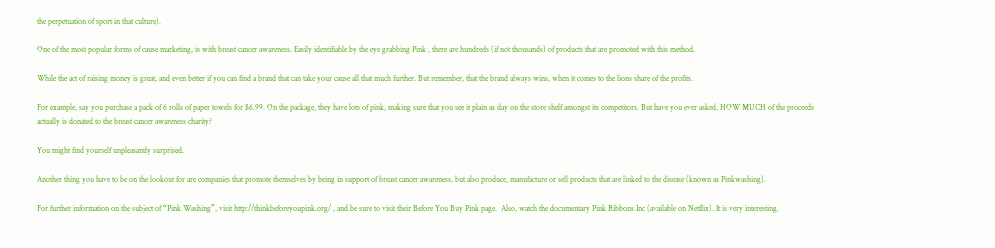the perpetuation of sport in that culture).

One of the most popular forms of cause marketing, is with breast cancer awareness. Easily identifiable by the eye grabbing Pink , there are hundreds (if not thousands) of products that are promoted with this method.

While the act of raising money is great, and even better if you can find a brand that can take your cause all that much further. But remember, that the brand always wins, when it comes to the lions share of the profits.

For example, say you purchase a pack of 6 rolls of paper towels for $6.99. On the package, they have lots of pink, making sure that you see it plain as day on the store shelf amongst its competitors. But have you ever asked, HOW MUCH of the proceeds actually is donated to the breast cancer awareness charity?

You might find yourself unpleasantly surprised.

Another thing you have to be on the lookout for are companies that promote themselves by being in support of breast cancer awareness, but also produce, manufacture or sell products that are linked to the disease (known as Pinkwashing).

For further information on the subject of “Pink Washing”, visit http://thinkbeforeyoupink.org/ , and be sure to visit their Before You Buy Pink page.  Also, watch the documentary Pink Ribbons Inc (available on Netflix). It is very interesting.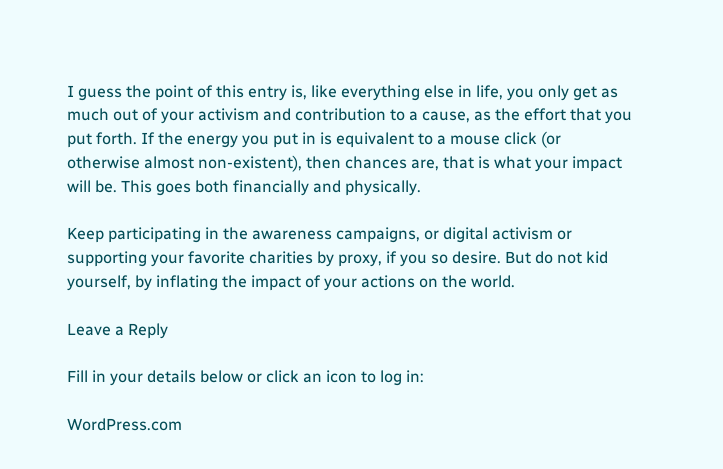I guess the point of this entry is, like everything else in life, you only get as much out of your activism and contribution to a cause, as the effort that you put forth. If the energy you put in is equivalent to a mouse click (or otherwise almost non-existent), then chances are, that is what your impact will be. This goes both financially and physically.

Keep participating in the awareness campaigns, or digital activism or supporting your favorite charities by proxy, if you so desire. But do not kid yourself, by inflating the impact of your actions on the world.

Leave a Reply

Fill in your details below or click an icon to log in:

WordPress.com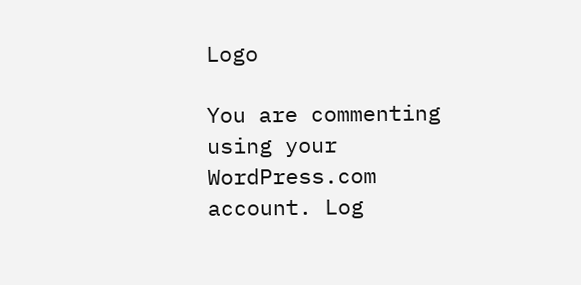Logo

You are commenting using your WordPress.com account. Log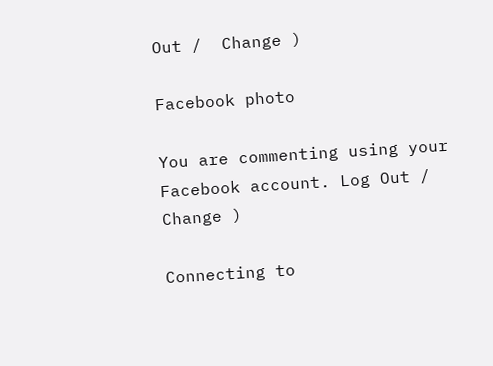Out /  Change )

Facebook photo

You are commenting using your Facebook account. Log Out /  Change )

Connecting to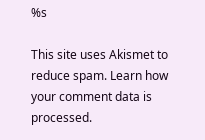%s

This site uses Akismet to reduce spam. Learn how your comment data is processed.